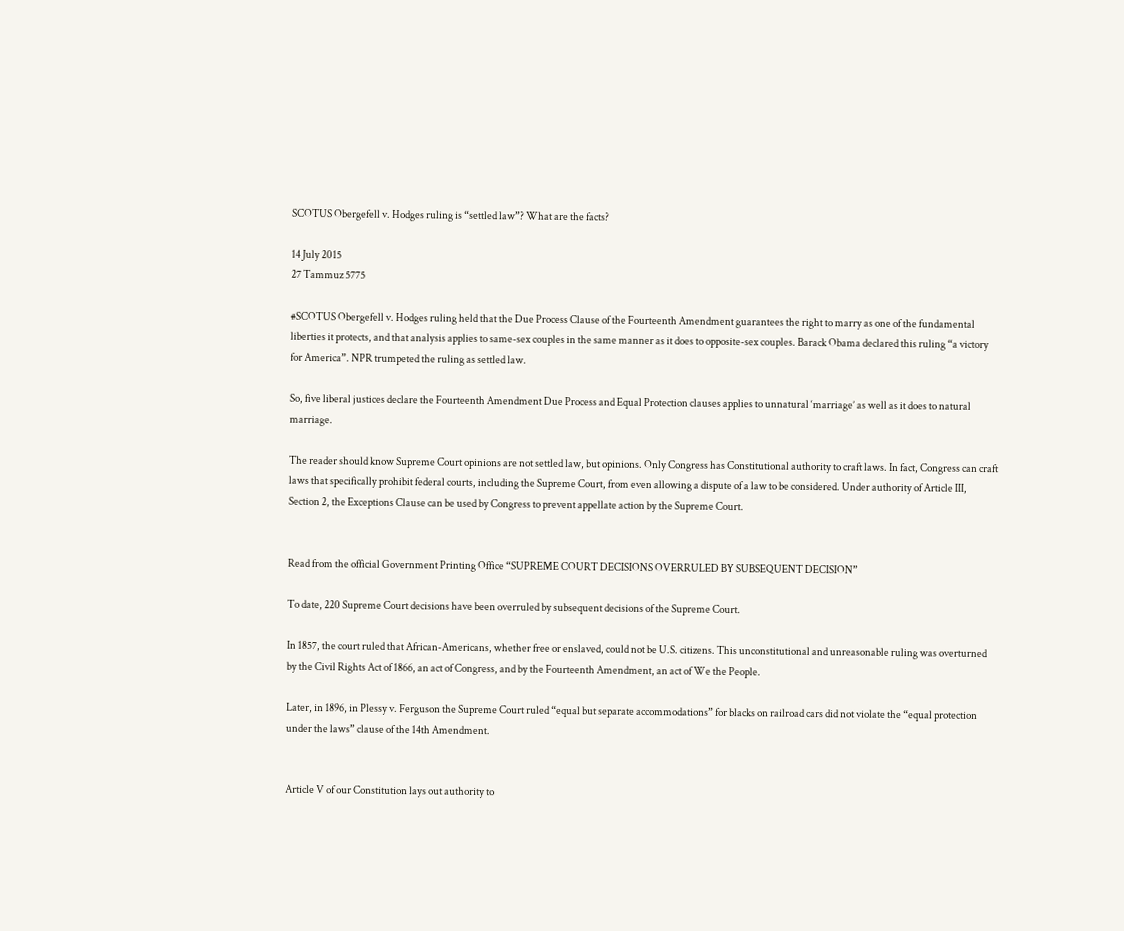SCOTUS Obergefell v. Hodges ruling is “settled law”? What are the facts?

14 July 2015
27 Tammuz 5775

#SCOTUS Obergefell v. Hodges ruling held that the Due Process Clause of the Fourteenth Amendment guarantees the right to marry as one of the fundamental liberties it protects, and that analysis applies to same-sex couples in the same manner as it does to opposite-sex couples. Barack Obama declared this ruling “a victory for America”. NPR trumpeted the ruling as settled law.

So, five liberal justices declare the Fourteenth Amendment Due Process and Equal Protection clauses applies to unnatural ‘marriage’ as well as it does to natural marriage.

The reader should know Supreme Court opinions are not settled law, but opinions. Only Congress has Constitutional authority to craft laws. In fact, Congress can craft laws that specifically prohibit federal courts, including the Supreme Court, from even allowing a dispute of a law to be considered. Under authority of Article III, Section 2, the Exceptions Clause can be used by Congress to prevent appellate action by the Supreme Court.


Read from the official Government Printing Office “SUPREME COURT DECISIONS OVERRULED BY SUBSEQUENT DECISION”

To date, 220 Supreme Court decisions have been overruled by subsequent decisions of the Supreme Court.

In 1857, the court ruled that African-Americans, whether free or enslaved, could not be U.S. citizens. This unconstitutional and unreasonable ruling was overturned by the Civil Rights Act of 1866, an act of Congress, and by the Fourteenth Amendment, an act of We the People.

Later, in 1896, in Plessy v. Ferguson the Supreme Court ruled “equal but separate accommodations” for blacks on railroad cars did not violate the “equal protection under the laws” clause of the 14th Amendment.


Article V of our Constitution lays out authority to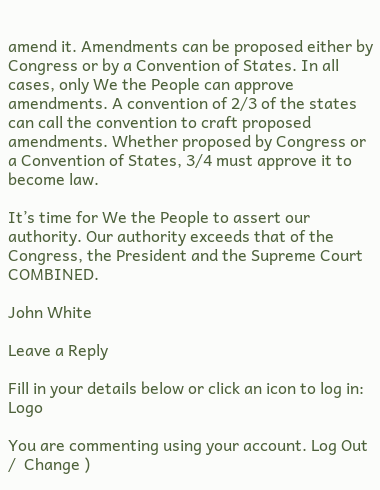amend it. Amendments can be proposed either by Congress or by a Convention of States. In all cases, only We the People can approve amendments. A convention of 2/3 of the states can call the convention to craft proposed amendments. Whether proposed by Congress or a Convention of States, 3/4 must approve it to become law.

It’s time for We the People to assert our authority. Our authority exceeds that of the Congress, the President and the Supreme Court COMBINED.

John White

Leave a Reply

Fill in your details below or click an icon to log in: Logo

You are commenting using your account. Log Out /  Change )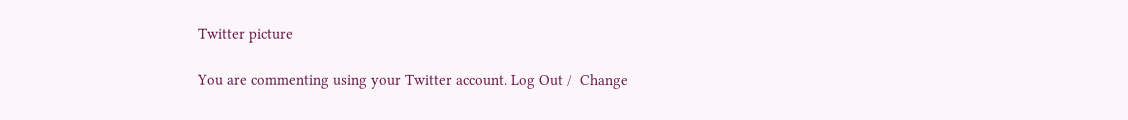Twitter picture

You are commenting using your Twitter account. Log Out /  Change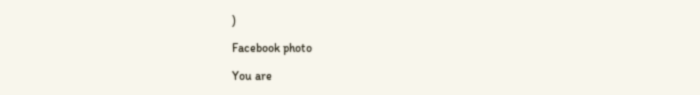)

Facebook photo

You are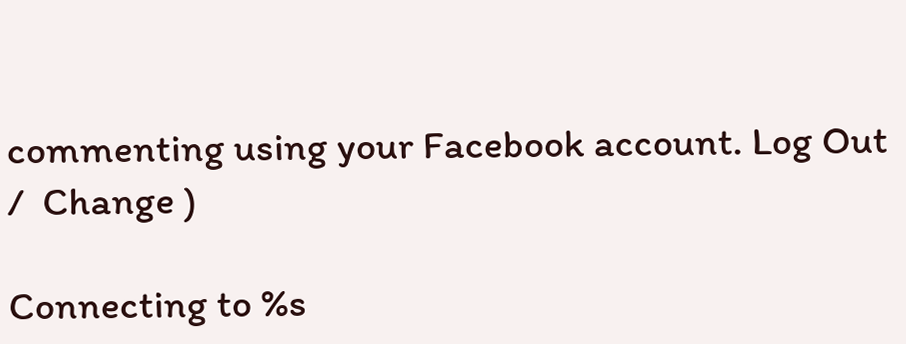commenting using your Facebook account. Log Out /  Change )

Connecting to %s